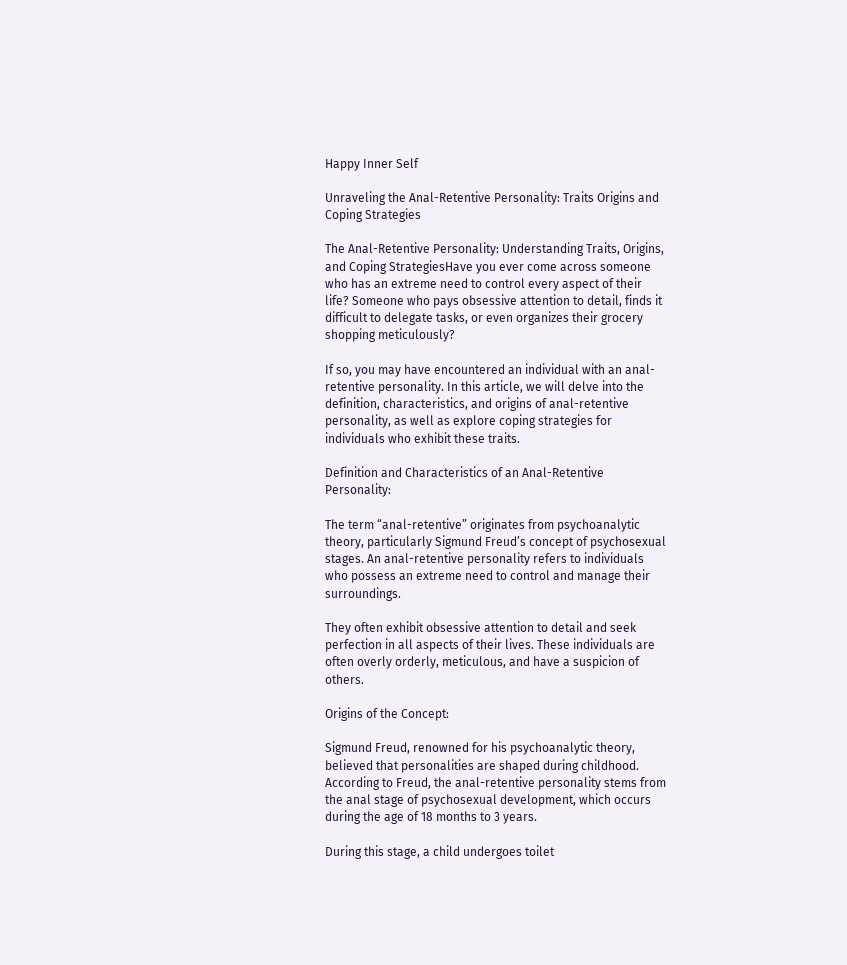Happy Inner Self

Unraveling the Anal-Retentive Personality: Traits Origins and Coping Strategies

The Anal-Retentive Personality: Understanding Traits, Origins, and Coping StrategiesHave you ever come across someone who has an extreme need to control every aspect of their life? Someone who pays obsessive attention to detail, finds it difficult to delegate tasks, or even organizes their grocery shopping meticulously?

If so, you may have encountered an individual with an anal-retentive personality. In this article, we will delve into the definition, characteristics, and origins of anal-retentive personality, as well as explore coping strategies for individuals who exhibit these traits.

Definition and Characteristics of an Anal-Retentive Personality:

The term “anal-retentive” originates from psychoanalytic theory, particularly Sigmund Freud’s concept of psychosexual stages. An anal-retentive personality refers to individuals who possess an extreme need to control and manage their surroundings.

They often exhibit obsessive attention to detail and seek perfection in all aspects of their lives. These individuals are often overly orderly, meticulous, and have a suspicion of others.

Origins of the Concept:

Sigmund Freud, renowned for his psychoanalytic theory, believed that personalities are shaped during childhood. According to Freud, the anal-retentive personality stems from the anal stage of psychosexual development, which occurs during the age of 18 months to 3 years.

During this stage, a child undergoes toilet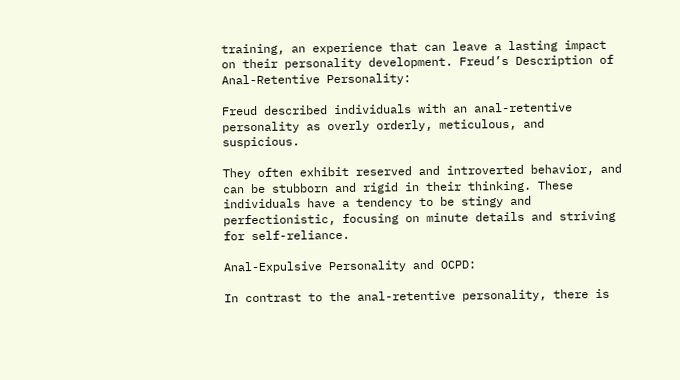training, an experience that can leave a lasting impact on their personality development. Freud’s Description of Anal-Retentive Personality:

Freud described individuals with an anal-retentive personality as overly orderly, meticulous, and suspicious.

They often exhibit reserved and introverted behavior, and can be stubborn and rigid in their thinking. These individuals have a tendency to be stingy and perfectionistic, focusing on minute details and striving for self-reliance.

Anal-Expulsive Personality and OCPD:

In contrast to the anal-retentive personality, there is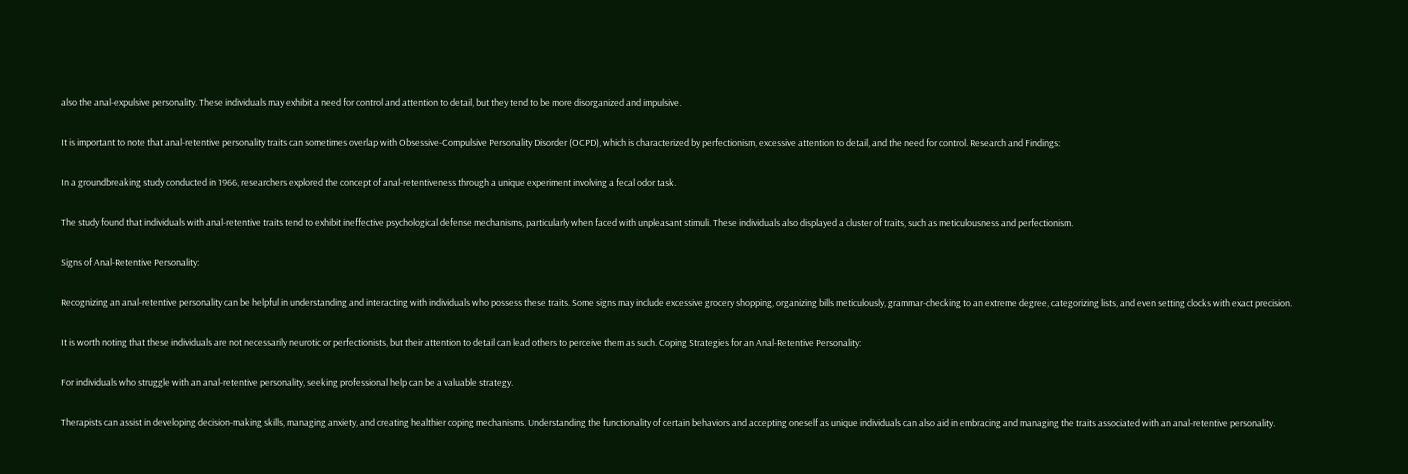also the anal-expulsive personality. These individuals may exhibit a need for control and attention to detail, but they tend to be more disorganized and impulsive.

It is important to note that anal-retentive personality traits can sometimes overlap with Obsessive-Compulsive Personality Disorder (OCPD), which is characterized by perfectionism, excessive attention to detail, and the need for control. Research and Findings:

In a groundbreaking study conducted in 1966, researchers explored the concept of anal-retentiveness through a unique experiment involving a fecal odor task.

The study found that individuals with anal-retentive traits tend to exhibit ineffective psychological defense mechanisms, particularly when faced with unpleasant stimuli. These individuals also displayed a cluster of traits, such as meticulousness and perfectionism.

Signs of Anal-Retentive Personality:

Recognizing an anal-retentive personality can be helpful in understanding and interacting with individuals who possess these traits. Some signs may include excessive grocery shopping, organizing bills meticulously, grammar-checking to an extreme degree, categorizing lists, and even setting clocks with exact precision.

It is worth noting that these individuals are not necessarily neurotic or perfectionists, but their attention to detail can lead others to perceive them as such. Coping Strategies for an Anal-Retentive Personality:

For individuals who struggle with an anal-retentive personality, seeking professional help can be a valuable strategy.

Therapists can assist in developing decision-making skills, managing anxiety, and creating healthier coping mechanisms. Understanding the functionality of certain behaviors and accepting oneself as unique individuals can also aid in embracing and managing the traits associated with an anal-retentive personality.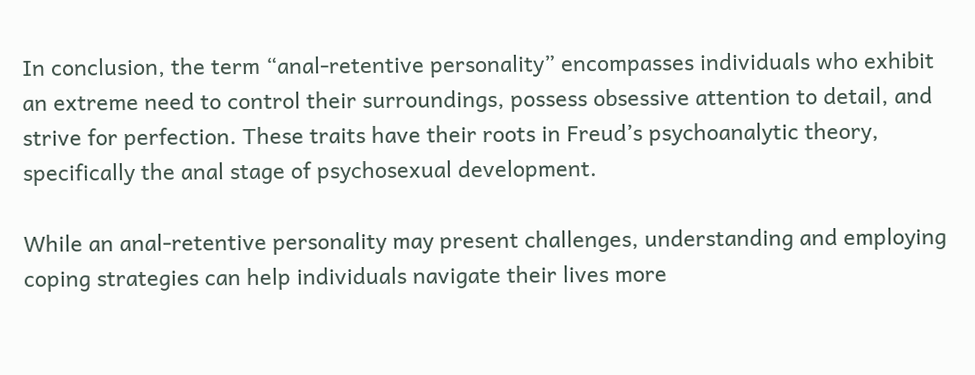In conclusion, the term “anal-retentive personality” encompasses individuals who exhibit an extreme need to control their surroundings, possess obsessive attention to detail, and strive for perfection. These traits have their roots in Freud’s psychoanalytic theory, specifically the anal stage of psychosexual development.

While an anal-retentive personality may present challenges, understanding and employing coping strategies can help individuals navigate their lives more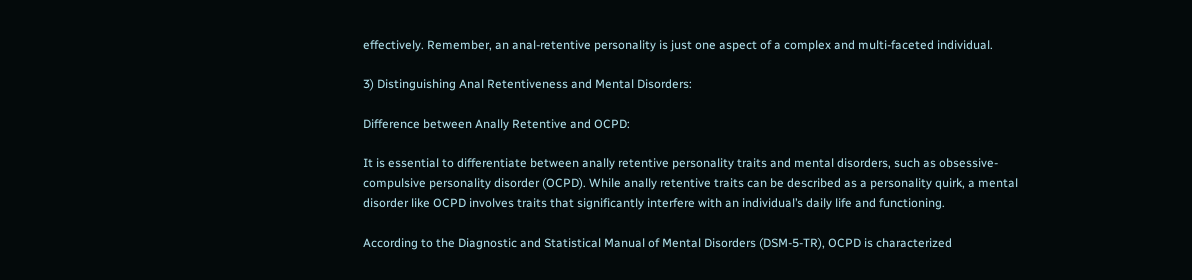effectively. Remember, an anal-retentive personality is just one aspect of a complex and multi-faceted individual.

3) Distinguishing Anal Retentiveness and Mental Disorders:

Difference between Anally Retentive and OCPD:

It is essential to differentiate between anally retentive personality traits and mental disorders, such as obsessive-compulsive personality disorder (OCPD). While anally retentive traits can be described as a personality quirk, a mental disorder like OCPD involves traits that significantly interfere with an individual’s daily life and functioning.

According to the Diagnostic and Statistical Manual of Mental Disorders (DSM-5-TR), OCPD is characterized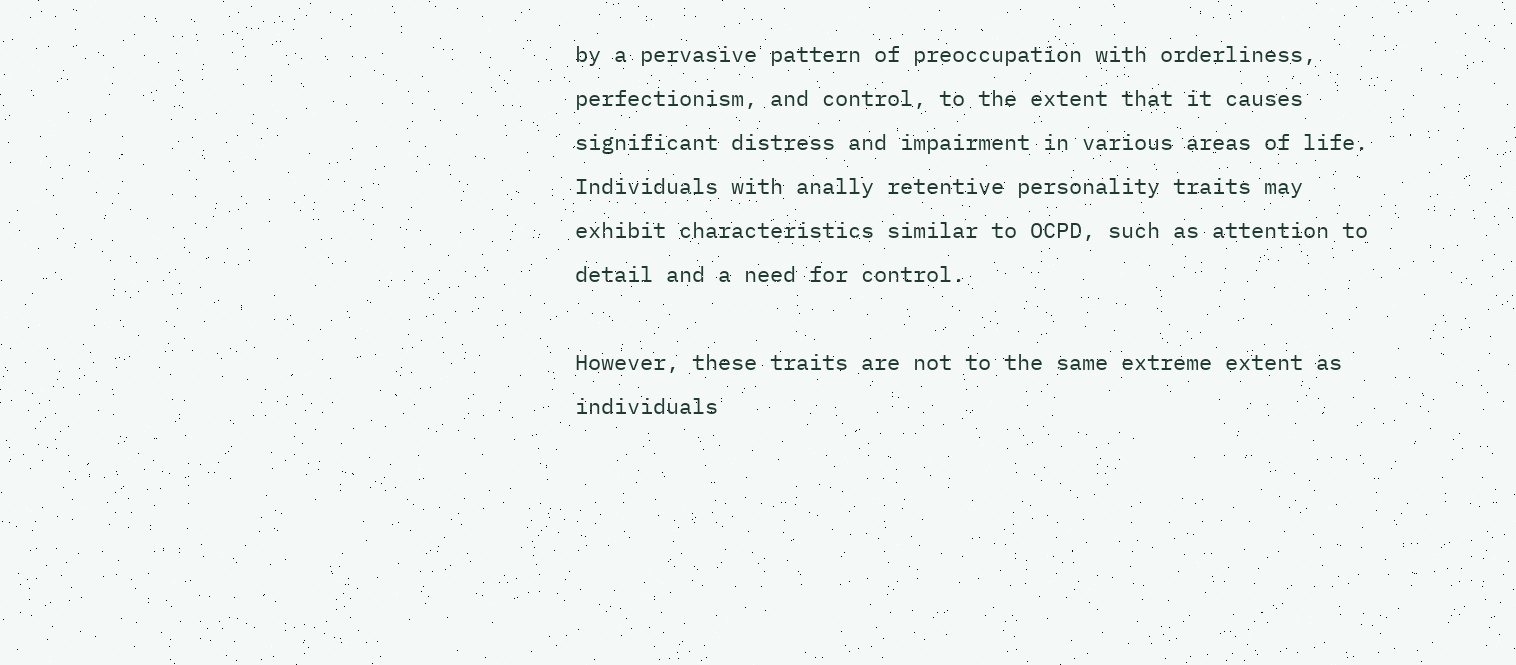by a pervasive pattern of preoccupation with orderliness, perfectionism, and control, to the extent that it causes significant distress and impairment in various areas of life. Individuals with anally retentive personality traits may exhibit characteristics similar to OCPD, such as attention to detail and a need for control.

However, these traits are not to the same extreme extent as individuals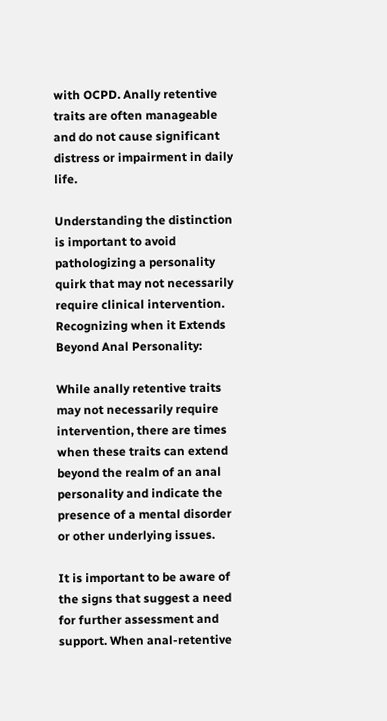with OCPD. Anally retentive traits are often manageable and do not cause significant distress or impairment in daily life.

Understanding the distinction is important to avoid pathologizing a personality quirk that may not necessarily require clinical intervention. Recognizing when it Extends Beyond Anal Personality:

While anally retentive traits may not necessarily require intervention, there are times when these traits can extend beyond the realm of an anal personality and indicate the presence of a mental disorder or other underlying issues.

It is important to be aware of the signs that suggest a need for further assessment and support. When anal-retentive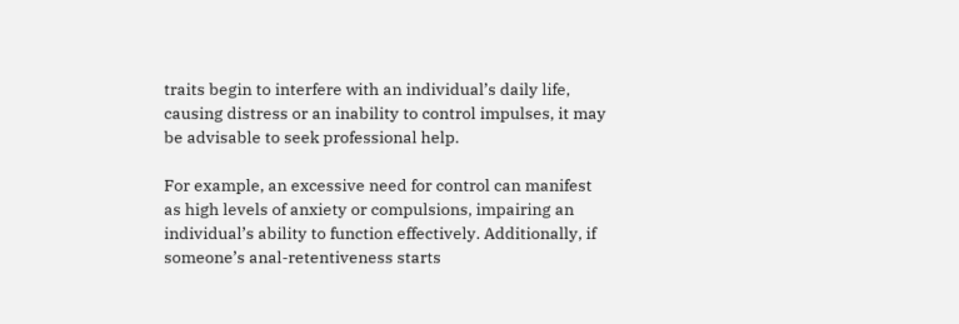traits begin to interfere with an individual’s daily life, causing distress or an inability to control impulses, it may be advisable to seek professional help.

For example, an excessive need for control can manifest as high levels of anxiety or compulsions, impairing an individual’s ability to function effectively. Additionally, if someone’s anal-retentiveness starts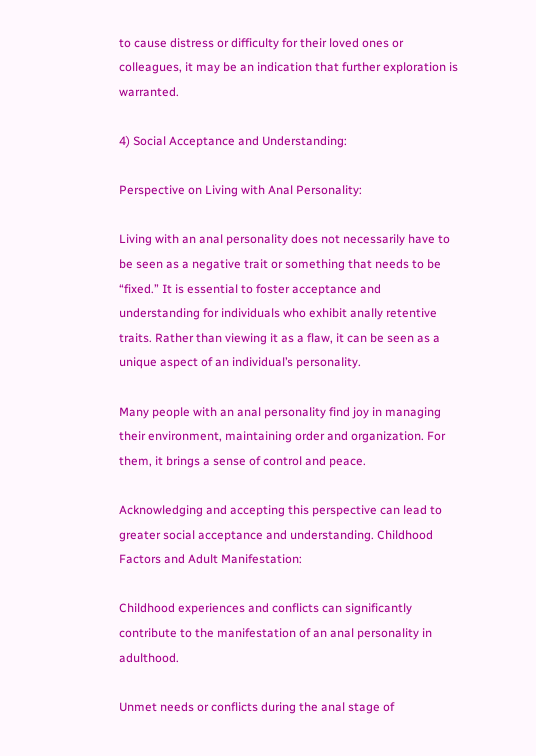to cause distress or difficulty for their loved ones or colleagues, it may be an indication that further exploration is warranted.

4) Social Acceptance and Understanding:

Perspective on Living with Anal Personality:

Living with an anal personality does not necessarily have to be seen as a negative trait or something that needs to be “fixed.” It is essential to foster acceptance and understanding for individuals who exhibit anally retentive traits. Rather than viewing it as a flaw, it can be seen as a unique aspect of an individual’s personality.

Many people with an anal personality find joy in managing their environment, maintaining order and organization. For them, it brings a sense of control and peace.

Acknowledging and accepting this perspective can lead to greater social acceptance and understanding. Childhood Factors and Adult Manifestation:

Childhood experiences and conflicts can significantly contribute to the manifestation of an anal personality in adulthood.

Unmet needs or conflicts during the anal stage of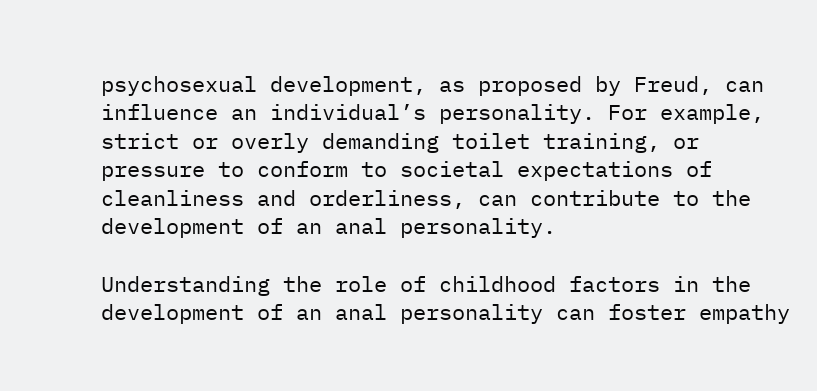psychosexual development, as proposed by Freud, can influence an individual’s personality. For example, strict or overly demanding toilet training, or pressure to conform to societal expectations of cleanliness and orderliness, can contribute to the development of an anal personality.

Understanding the role of childhood factors in the development of an anal personality can foster empathy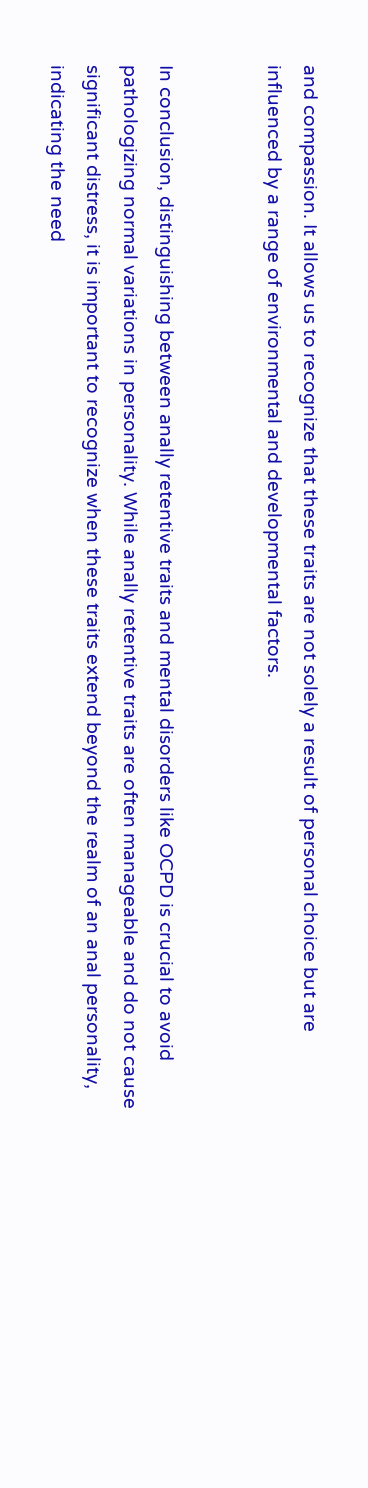and compassion. It allows us to recognize that these traits are not solely a result of personal choice but are influenced by a range of environmental and developmental factors.


In conclusion, distinguishing between anally retentive traits and mental disorders like OCPD is crucial to avoid pathologizing normal variations in personality. While anally retentive traits are often manageable and do not cause significant distress, it is important to recognize when these traits extend beyond the realm of an anal personality, indicating the need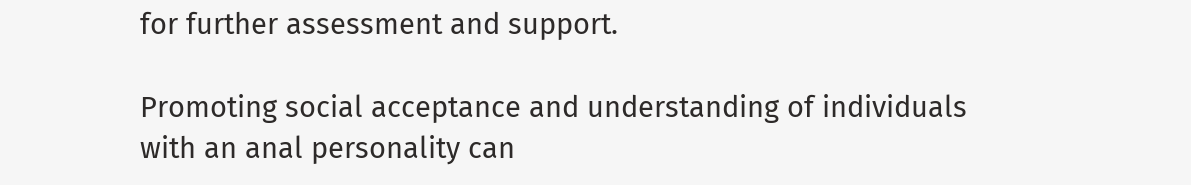for further assessment and support.

Promoting social acceptance and understanding of individuals with an anal personality can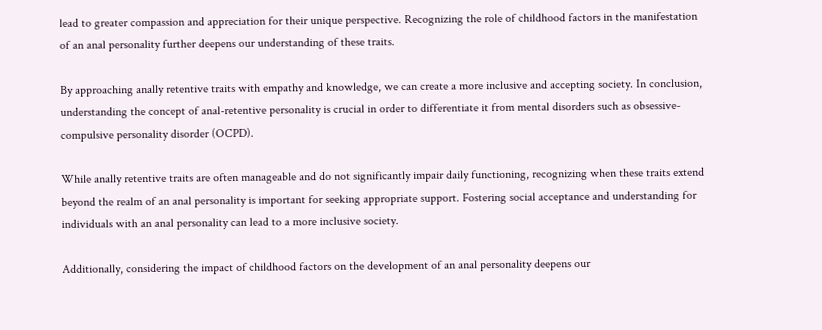lead to greater compassion and appreciation for their unique perspective. Recognizing the role of childhood factors in the manifestation of an anal personality further deepens our understanding of these traits.

By approaching anally retentive traits with empathy and knowledge, we can create a more inclusive and accepting society. In conclusion, understanding the concept of anal-retentive personality is crucial in order to differentiate it from mental disorders such as obsessive-compulsive personality disorder (OCPD).

While anally retentive traits are often manageable and do not significantly impair daily functioning, recognizing when these traits extend beyond the realm of an anal personality is important for seeking appropriate support. Fostering social acceptance and understanding for individuals with an anal personality can lead to a more inclusive society.

Additionally, considering the impact of childhood factors on the development of an anal personality deepens our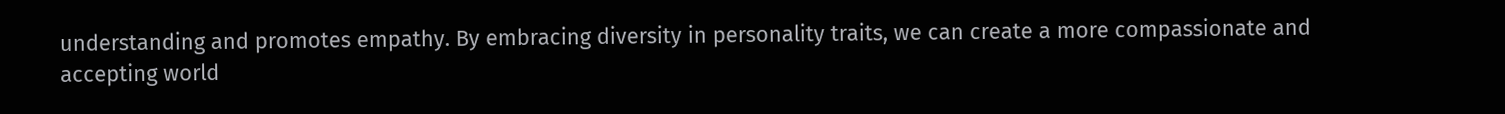understanding and promotes empathy. By embracing diversity in personality traits, we can create a more compassionate and accepting world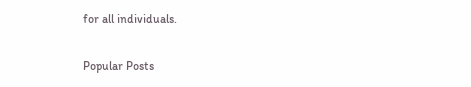for all individuals.

Popular Posts